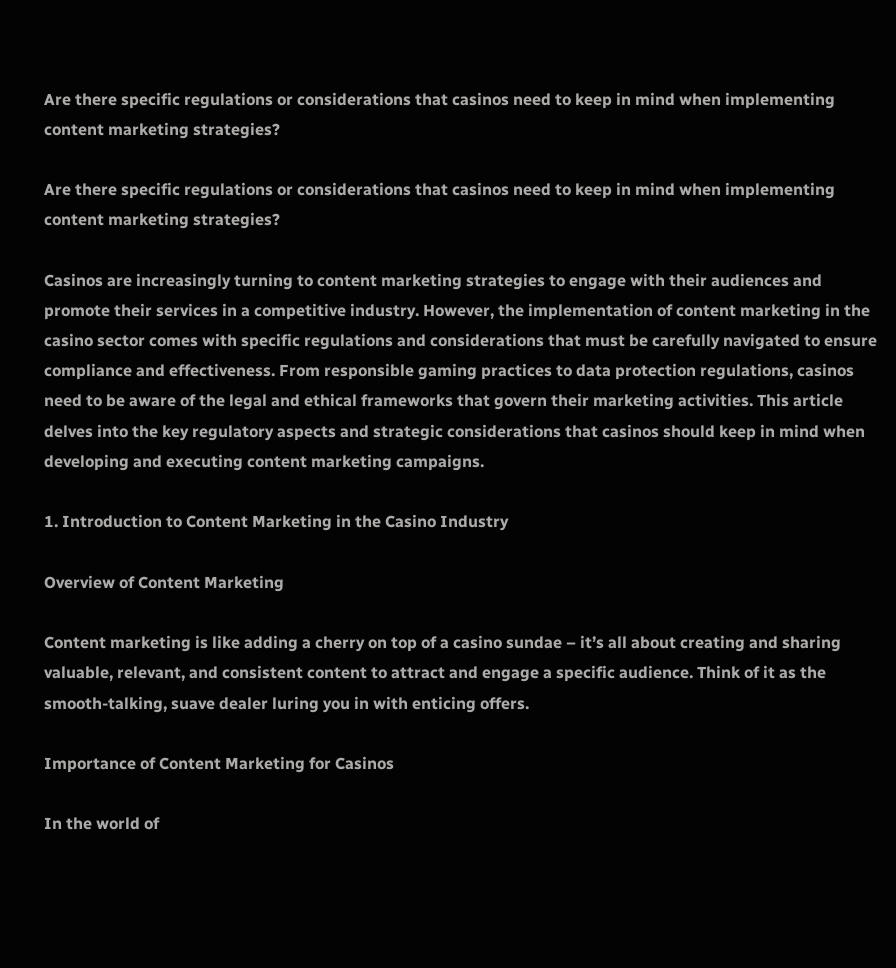Are there specific regulations or considerations that casinos need to keep in mind when implementing content marketing strategies?

Are there specific regulations or considerations that casinos need to keep in mind when implementing content marketing strategies?

Casinos are increasingly turning to content marketing strategies to engage with their audiences and promote their services in a competitive industry. However, the implementation of content marketing in the casino sector comes with specific regulations and considerations that must be carefully navigated to ensure compliance and effectiveness. From responsible gaming practices to data protection regulations, casinos need to be aware of the legal and ethical frameworks that govern their marketing activities. This article delves into the key regulatory aspects and strategic considerations that casinos should keep in mind when developing and executing content marketing campaigns.

1. Introduction to Content Marketing in the Casino Industry

Overview of Content Marketing

Content marketing is like adding a cherry on top of a casino sundae – it’s all about creating and sharing valuable, relevant, and consistent content to attract and engage a specific audience. Think of it as the smooth-talking, suave dealer luring you in with enticing offers.

Importance of Content Marketing for Casinos

In the world of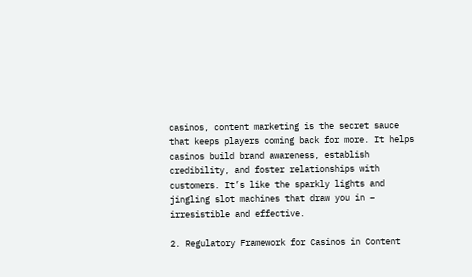casinos, content marketing is the secret sauce that keeps players coming back for more. It helps casinos build brand awareness, establish credibility, and foster relationships with customers. It’s like the sparkly lights and jingling slot machines that draw you in – irresistible and effective.

2. Regulatory Framework for Casinos in Content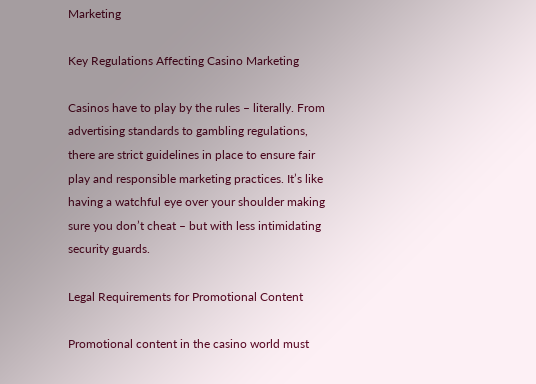Marketing

Key Regulations Affecting Casino Marketing

Casinos have to play by the rules – literally. From advertising standards to gambling regulations, there are strict guidelines in place to ensure fair play and responsible marketing practices. It’s like having a watchful eye over your shoulder making sure you don’t cheat – but with less intimidating security guards.

Legal Requirements for Promotional Content

Promotional content in the casino world must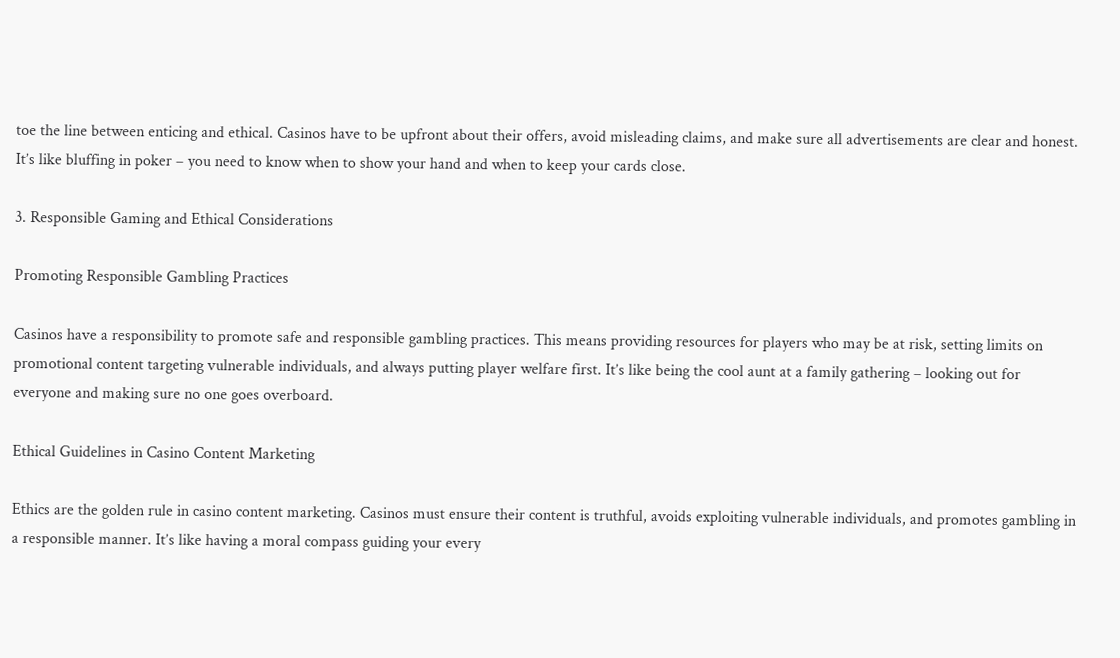toe the line between enticing and ethical. Casinos have to be upfront about their offers, avoid misleading claims, and make sure all advertisements are clear and honest. It’s like bluffing in poker – you need to know when to show your hand and when to keep your cards close.

3. Responsible Gaming and Ethical Considerations

Promoting Responsible Gambling Practices

Casinos have a responsibility to promote safe and responsible gambling practices. This means providing resources for players who may be at risk, setting limits on promotional content targeting vulnerable individuals, and always putting player welfare first. It’s like being the cool aunt at a family gathering – looking out for everyone and making sure no one goes overboard.

Ethical Guidelines in Casino Content Marketing

Ethics are the golden rule in casino content marketing. Casinos must ensure their content is truthful, avoids exploiting vulnerable individuals, and promotes gambling in a responsible manner. It’s like having a moral compass guiding your every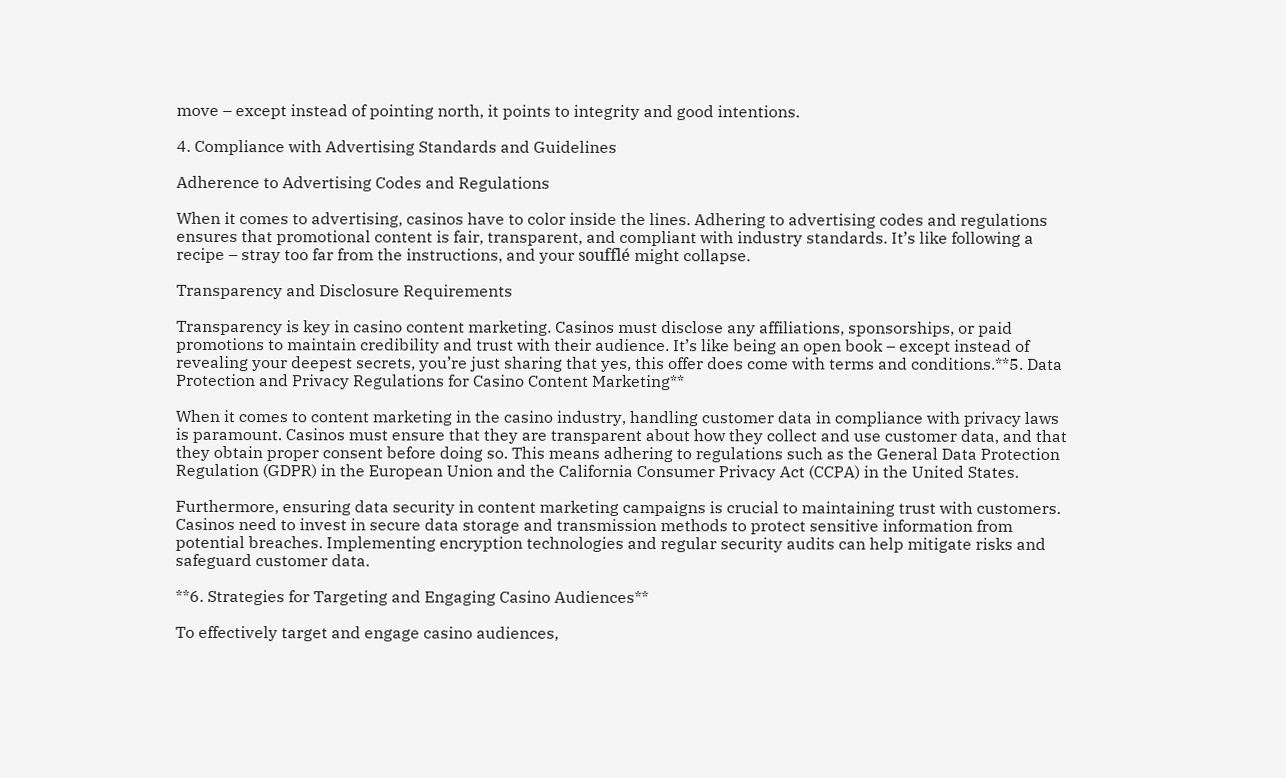move – except instead of pointing north, it points to integrity and good intentions.

4. Compliance with Advertising Standards and Guidelines

Adherence to Advertising Codes and Regulations

When it comes to advertising, casinos have to color inside the lines. Adhering to advertising codes and regulations ensures that promotional content is fair, transparent, and compliant with industry standards. It’s like following a recipe – stray too far from the instructions, and your soufflé might collapse.

Transparency and Disclosure Requirements

Transparency is key in casino content marketing. Casinos must disclose any affiliations, sponsorships, or paid promotions to maintain credibility and trust with their audience. It’s like being an open book – except instead of revealing your deepest secrets, you’re just sharing that yes, this offer does come with terms and conditions.**5. Data Protection and Privacy Regulations for Casino Content Marketing**

When it comes to content marketing in the casino industry, handling customer data in compliance with privacy laws is paramount. Casinos must ensure that they are transparent about how they collect and use customer data, and that they obtain proper consent before doing so. This means adhering to regulations such as the General Data Protection Regulation (GDPR) in the European Union and the California Consumer Privacy Act (CCPA) in the United States.

Furthermore, ensuring data security in content marketing campaigns is crucial to maintaining trust with customers. Casinos need to invest in secure data storage and transmission methods to protect sensitive information from potential breaches. Implementing encryption technologies and regular security audits can help mitigate risks and safeguard customer data.

**6. Strategies for Targeting and Engaging Casino Audiences**

To effectively target and engage casino audiences,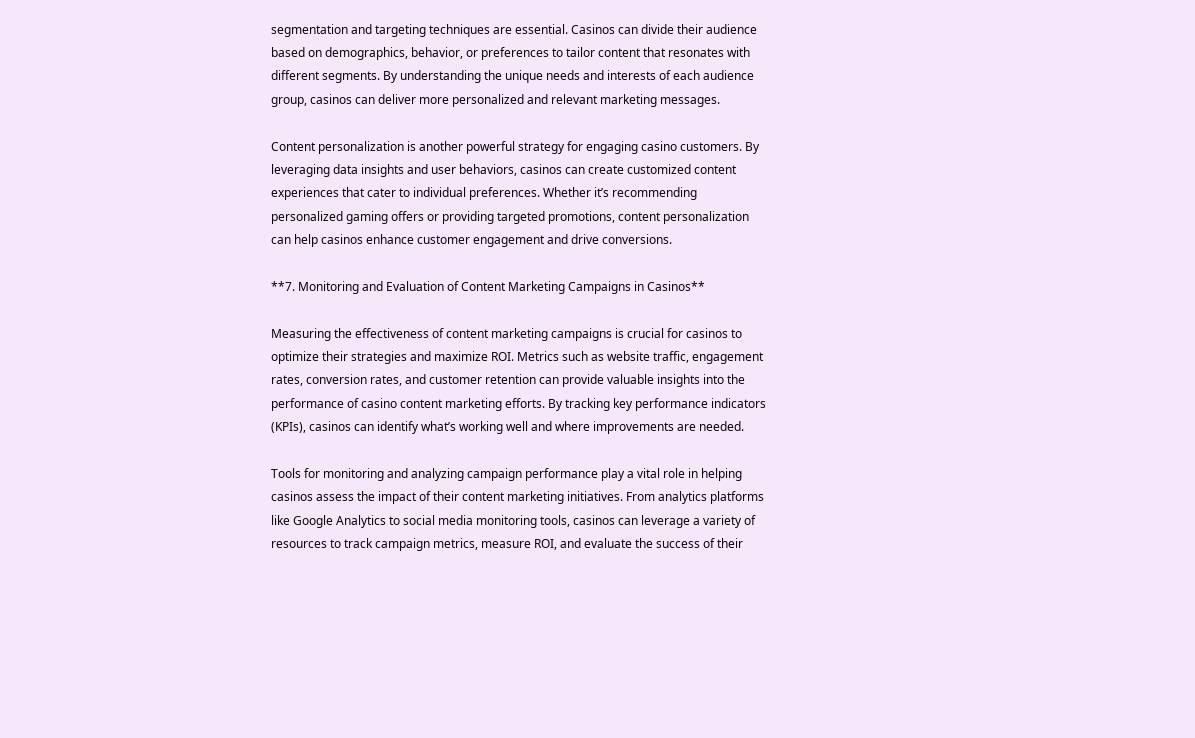segmentation and targeting techniques are essential. Casinos can divide their audience based on demographics, behavior, or preferences to tailor content that resonates with different segments. By understanding the unique needs and interests of each audience group, casinos can deliver more personalized and relevant marketing messages.

Content personalization is another powerful strategy for engaging casino customers. By leveraging data insights and user behaviors, casinos can create customized content experiences that cater to individual preferences. Whether it’s recommending personalized gaming offers or providing targeted promotions, content personalization can help casinos enhance customer engagement and drive conversions.

**7. Monitoring and Evaluation of Content Marketing Campaigns in Casinos**

Measuring the effectiveness of content marketing campaigns is crucial for casinos to optimize their strategies and maximize ROI. Metrics such as website traffic, engagement rates, conversion rates, and customer retention can provide valuable insights into the performance of casino content marketing efforts. By tracking key performance indicators (KPIs), casinos can identify what’s working well and where improvements are needed.

Tools for monitoring and analyzing campaign performance play a vital role in helping casinos assess the impact of their content marketing initiatives. From analytics platforms like Google Analytics to social media monitoring tools, casinos can leverage a variety of resources to track campaign metrics, measure ROI, and evaluate the success of their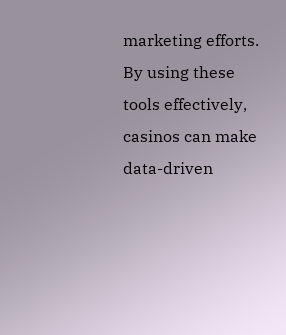marketing efforts. By using these tools effectively, casinos can make data-driven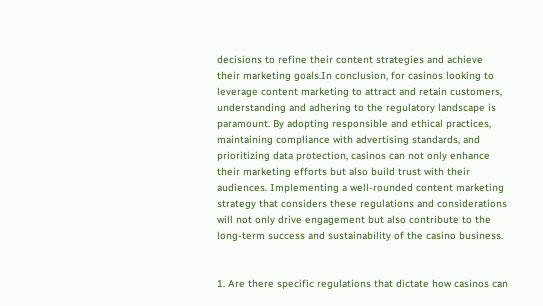decisions to refine their content strategies and achieve their marketing goals.In conclusion, for casinos looking to leverage content marketing to attract and retain customers, understanding and adhering to the regulatory landscape is paramount. By adopting responsible and ethical practices, maintaining compliance with advertising standards, and prioritizing data protection, casinos can not only enhance their marketing efforts but also build trust with their audiences. Implementing a well-rounded content marketing strategy that considers these regulations and considerations will not only drive engagement but also contribute to the long-term success and sustainability of the casino business.


1. Are there specific regulations that dictate how casinos can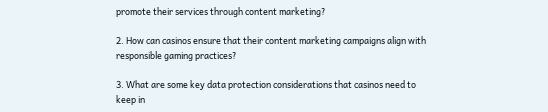promote their services through content marketing?

2. How can casinos ensure that their content marketing campaigns align with responsible gaming practices?

3. What are some key data protection considerations that casinos need to keep in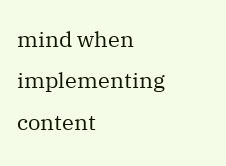mind when implementing content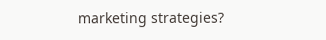marketing strategies?